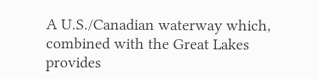A U.S./Canadian waterway which, combined with the Great Lakes provides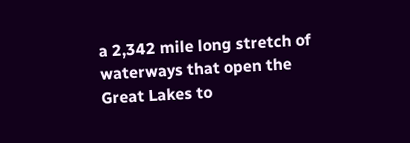a 2,342 mile long stretch of waterways that open the Great Lakes to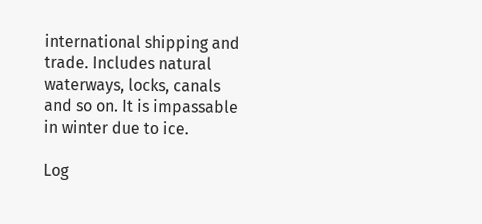international shipping and trade. Includes natural waterways, locks, canals and so on. It is impassable in winter due to ice.

Log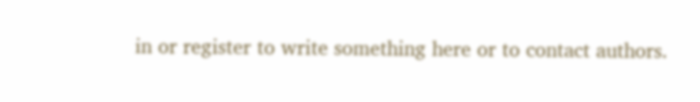in or register to write something here or to contact authors.